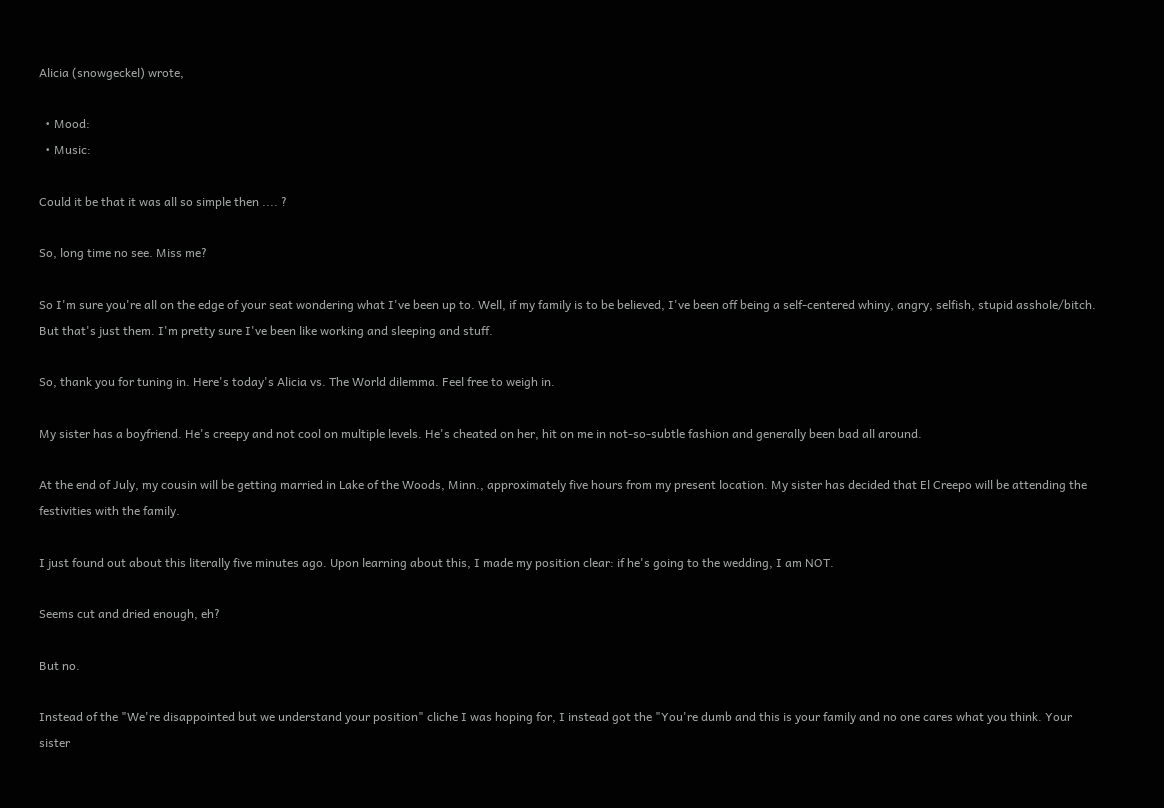Alicia (snowgeckel) wrote,

  • Mood:
  • Music:

Could it be that it was all so simple then .... ?

So, long time no see. Miss me?

So I'm sure you're all on the edge of your seat wondering what I've been up to. Well, if my family is to be believed, I've been off being a self-centered whiny, angry, selfish, stupid asshole/bitch. But that's just them. I'm pretty sure I've been like working and sleeping and stuff.

So, thank you for tuning in. Here's today's Alicia vs. The World dilemma. Feel free to weigh in.

My sister has a boyfriend. He's creepy and not cool on multiple levels. He's cheated on her, hit on me in not-so-subtle fashion and generally been bad all around.

At the end of July, my cousin will be getting married in Lake of the Woods, Minn., approximately five hours from my present location. My sister has decided that El Creepo will be attending the festivities with the family.

I just found out about this literally five minutes ago. Upon learning about this, I made my position clear: if he's going to the wedding, I am NOT.

Seems cut and dried enough, eh?

But no.

Instead of the "We're disappointed but we understand your position" cliche I was hoping for, I instead got the "You're dumb and this is your family and no one cares what you think. Your sister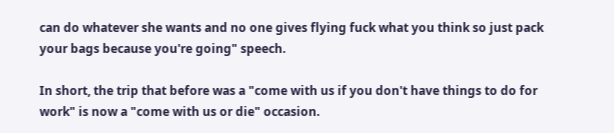can do whatever she wants and no one gives flying fuck what you think so just pack your bags because you're going" speech.

In short, the trip that before was a "come with us if you don't have things to do for work" is now a "come with us or die" occasion.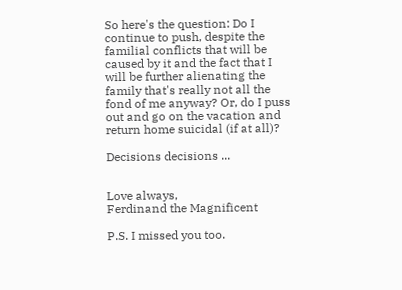So here's the question: Do I continue to push, despite the familial conflicts that will be caused by it and the fact that I will be further alienating the family that's really not all the fond of me anyway? Or, do I puss out and go on the vacation and return home suicidal (if at all)?

Decisions decisions ...


Love always,
Ferdinand the Magnificent

P.S. I missed you too.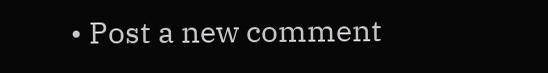• Post a new comment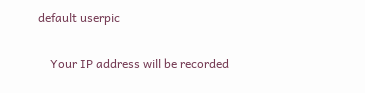default userpic

    Your IP address will be recorded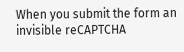When you submit the form an invisible reCAPTCHA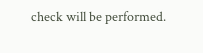check will be performed.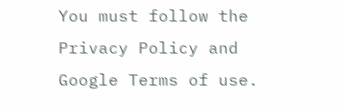You must follow the Privacy Policy and Google Terms of use.